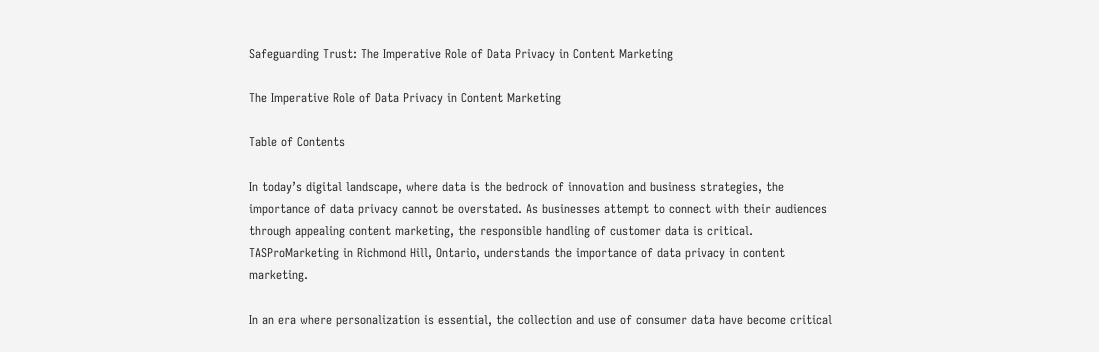Safeguarding Trust: The Imperative Role of Data Privacy in Content Marketing

The Imperative Role of Data Privacy in Content Marketing

Table of Contents

In today’s digital landscape, where data is the bedrock of innovation and business strategies, the importance of data privacy cannot be overstated. As businesses attempt to connect with their audiences through appealing content marketing, the responsible handling of customer data is critical. TASProMarketing in Richmond Hill, Ontario, understands the importance of data privacy in content marketing.

In an era where personalization is essential, the collection and use of consumer data have become critical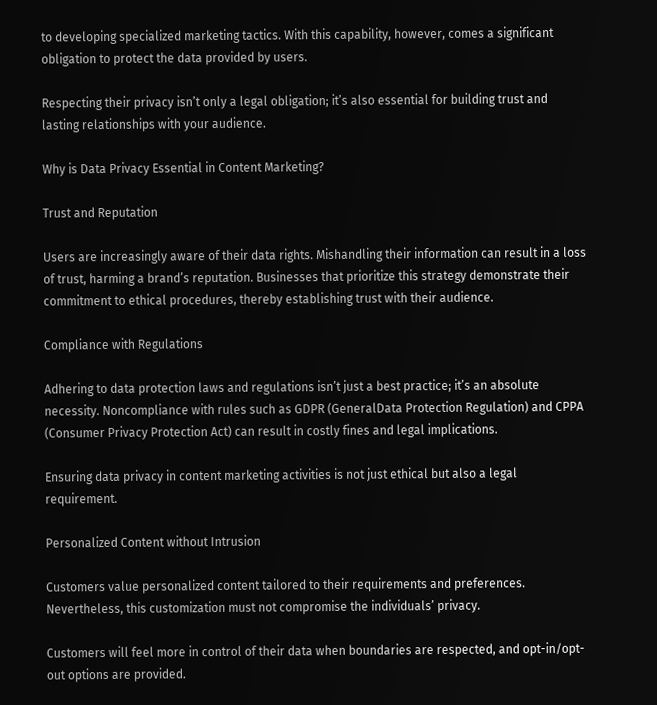to developing specialized marketing tactics. With this capability, however, comes a significant obligation to protect the data provided by users.

Respecting their privacy isn’t only a legal obligation; it’s also essential for building trust and lasting relationships with your audience.

Why is Data Privacy Essential in Content Marketing?

Trust and Reputation

Users are increasingly aware of their data rights. Mishandling their information can result in a loss of trust, harming a brand’s reputation. Businesses that prioritize this strategy demonstrate their commitment to ethical procedures, thereby establishing trust with their audience.

Compliance with Regulations

Adhering to data protection laws and regulations isn’t just a best practice; it’s an absolute necessity. Noncompliance with rules such as GDPR (GeneralData Protection Regulation) and CPPA (Consumer Privacy Protection Act) can result in costly fines and legal implications.

Ensuring data privacy in content marketing activities is not just ethical but also a legal requirement.

Personalized Content without Intrusion

Customers value personalized content tailored to their requirements and preferences. Nevertheless, this customization must not compromise the individuals’ privacy.

Customers will feel more in control of their data when boundaries are respected, and opt-in/opt-out options are provided.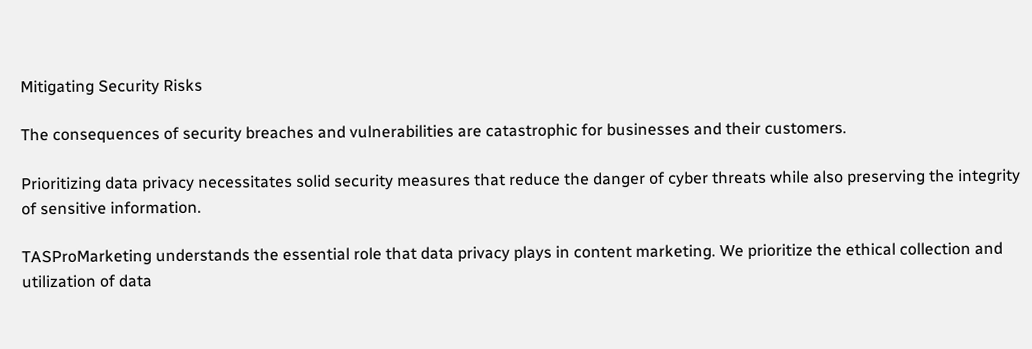Mitigating Security Risks

The consequences of security breaches and vulnerabilities are catastrophic for businesses and their customers.

Prioritizing data privacy necessitates solid security measures that reduce the danger of cyber threats while also preserving the integrity of sensitive information.

TASProMarketing understands the essential role that data privacy plays in content marketing. We prioritize the ethical collection and utilization of data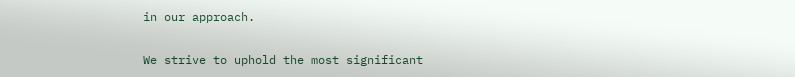in our approach.

We strive to uphold the most significant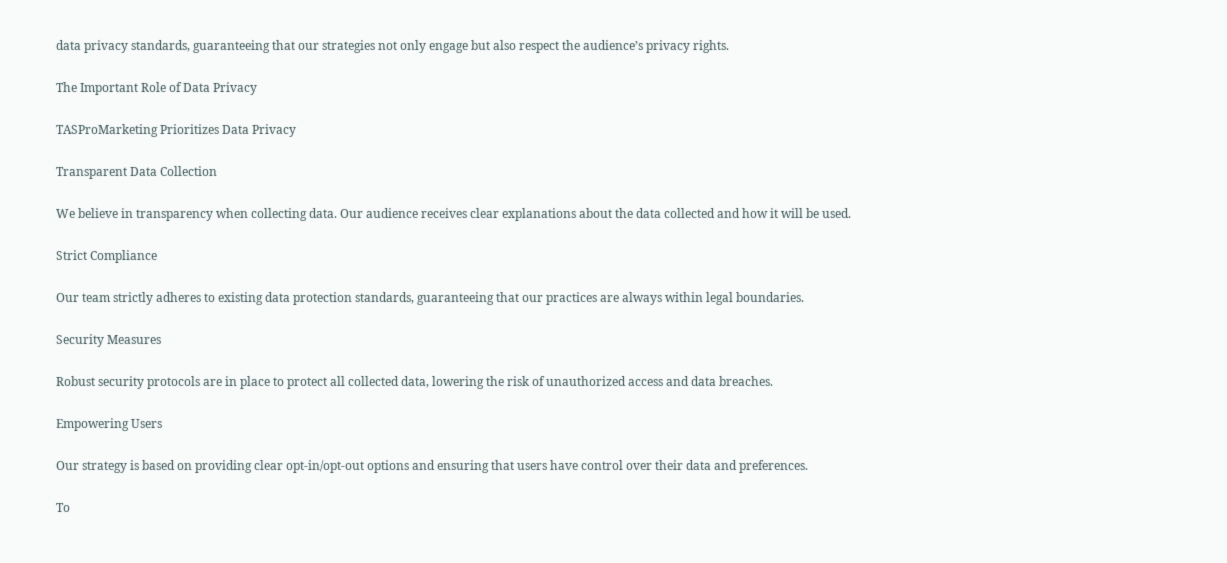data privacy standards, guaranteeing that our strategies not only engage but also respect the audience’s privacy rights.

The Important Role of Data Privacy

TASProMarketing Prioritizes Data Privacy

Transparent Data Collection

We believe in transparency when collecting data. Our audience receives clear explanations about the data collected and how it will be used.

Strict Compliance

Our team strictly adheres to existing data protection standards, guaranteeing that our practices are always within legal boundaries.

Security Measures

Robust security protocols are in place to protect all collected data, lowering the risk of unauthorized access and data breaches.

Empowering Users

Our strategy is based on providing clear opt-in/opt-out options and ensuring that users have control over their data and preferences.

To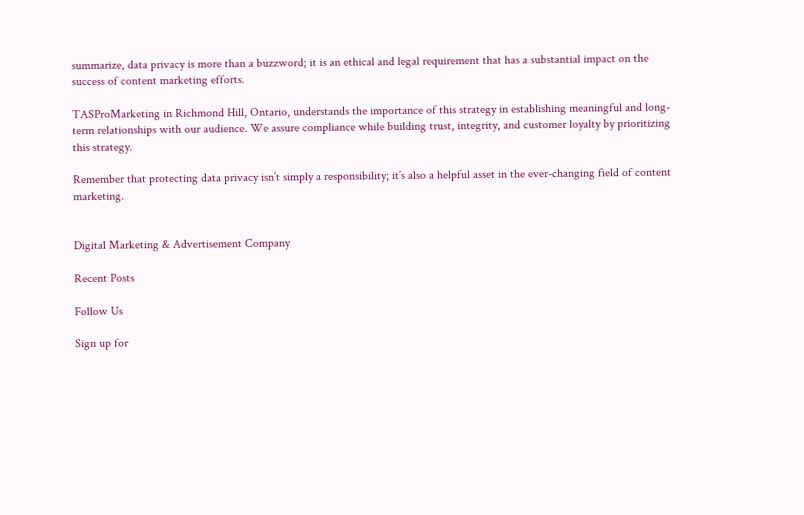summarize, data privacy is more than a buzzword; it is an ethical and legal requirement that has a substantial impact on the success of content marketing efforts.

TASProMarketing in Richmond Hill, Ontario, understands the importance of this strategy in establishing meaningful and long-term relationships with our audience. We assure compliance while building trust, integrity, and customer loyalty by prioritizing this strategy.

Remember that protecting data privacy isn’t simply a responsibility; it’s also a helpful asset in the ever-changing field of content marketing.


Digital Marketing & Advertisement Company

Recent Posts

Follow Us

Sign up for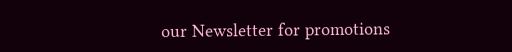our Newsletter for promotions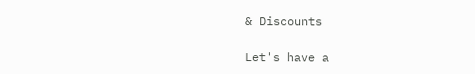& Discounts

Let's have a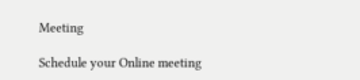Meeting

Schedule your Online meeting